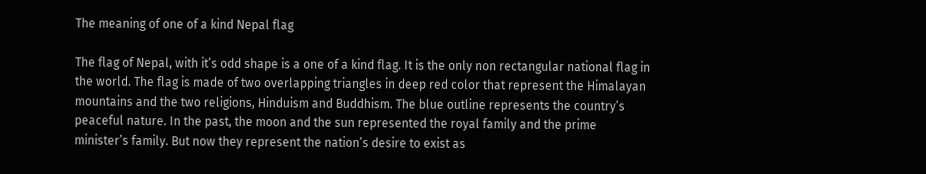The meaning of one of a kind Nepal flag

The flag of Nepal, with it’s odd shape is a one of a kind flag. It is the only non rectangular national flag in the world. The flag is made of two overlapping triangles in deep red color that represent the Himalayan mountains and the two religions, Hinduism and Buddhism. The blue outline represents the country’s peaceful nature. In the past, the moon and the sun represented the royal family and the prime minister’s family. But now they represent the nation’s desire to exist as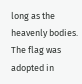long as the heavenly bodies. The flag was adopted in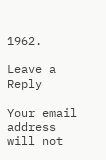1962.

Leave a Reply

Your email address will not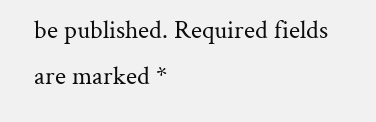be published. Required fields are marked *